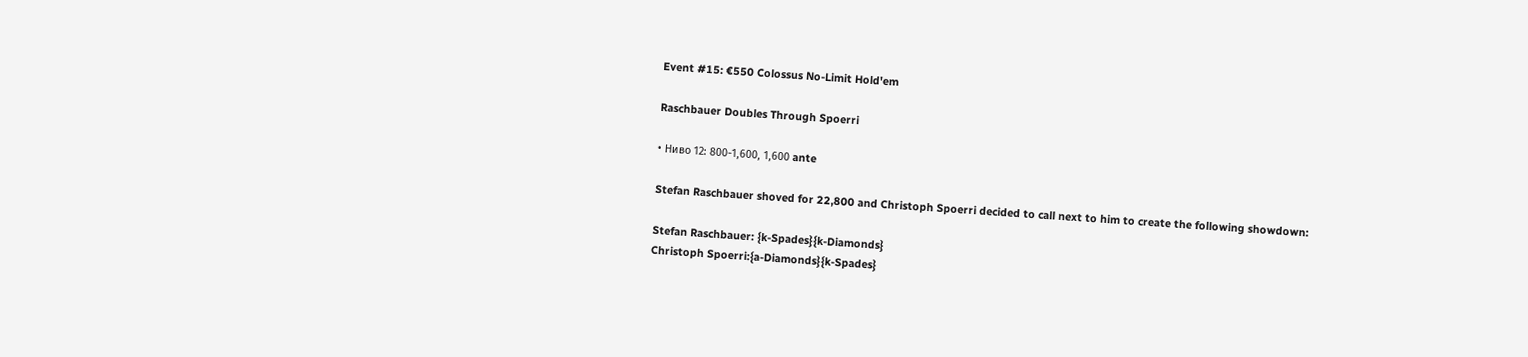Event #15: €550 Colossus No-Limit Hold'em

Raschbauer Doubles Through Spoerri

• Ниво 12: 800-1,600, 1,600 ante

Stefan Raschbauer shoved for 22,800 and Christoph Spoerri decided to call next to him to create the following showdown:

Stefan Raschbauer: {k-Spades}{k-Diamonds}
Christoph Spoerri:{a-Diamonds}{k-Spades}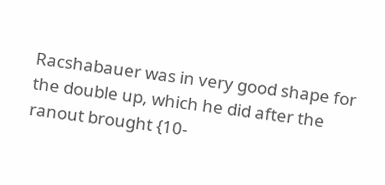Racshabauer was in very good shape for the double up, which he did after the ranout brought {10-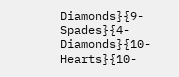Diamonds}{9-Spades}{4-Diamonds}{10-Hearts}{10-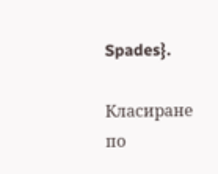Spades}.

Класиране по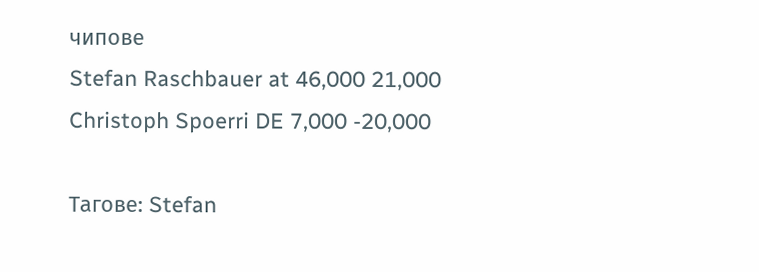чипове
Stefan Raschbauer at 46,000 21,000
Christoph Spoerri DE 7,000 -20,000

Тагове: Stefan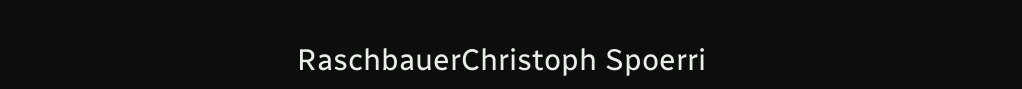RaschbauerChristoph Spoerri